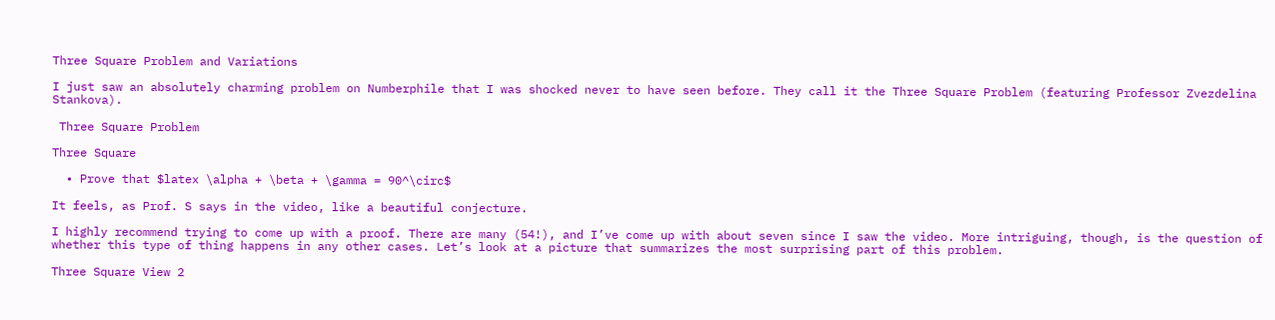Three Square Problem and Variations

I just saw an absolutely charming problem on Numberphile that I was shocked never to have seen before. They call it the Three Square Problem (featuring Professor Zvezdelina Stankova).

 Three Square Problem

Three Square

  • Prove that $latex \alpha + \beta + \gamma = 90^\circ$

It feels, as Prof. S says in the video, like a beautiful conjecture.

I highly recommend trying to come up with a proof. There are many (54!), and I’ve come up with about seven since I saw the video. More intriguing, though, is the question of whether this type of thing happens in any other cases. Let’s look at a picture that summarizes the most surprising part of this problem.

Three Square View 2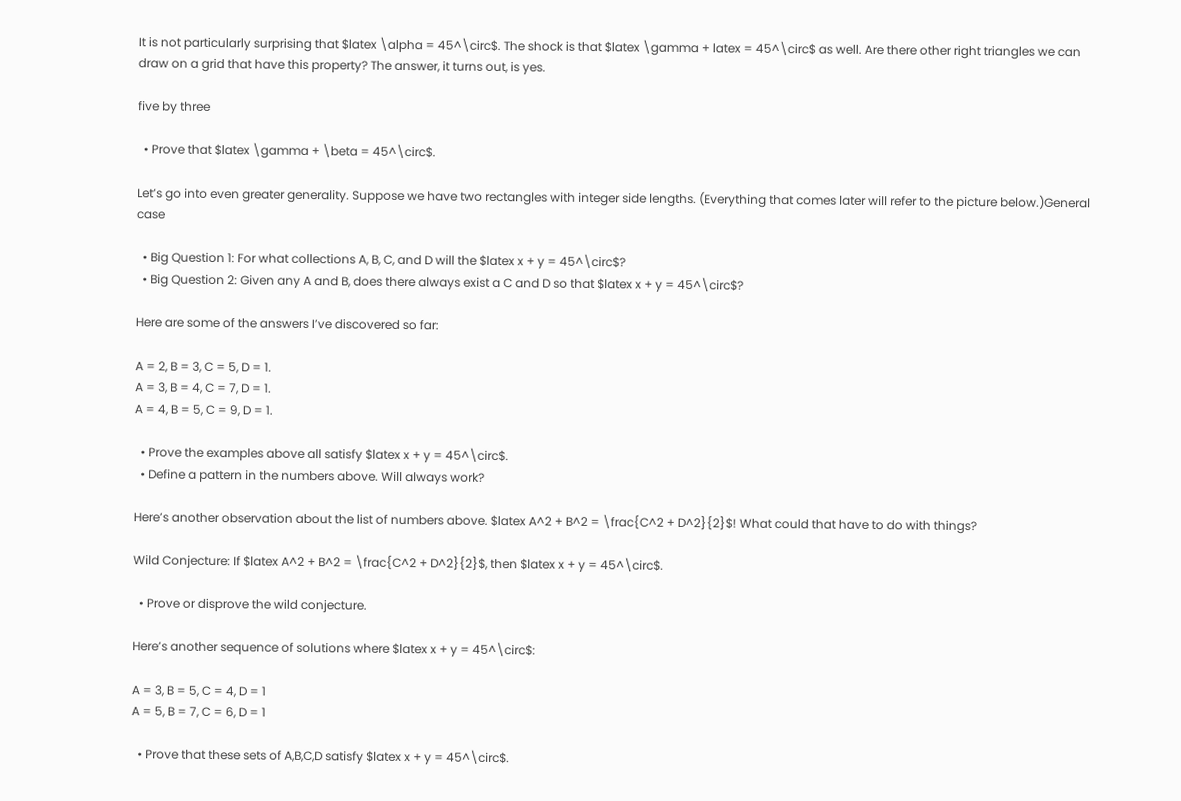It is not particularly surprising that $latex \alpha = 45^\circ$. The shock is that $latex \gamma + latex = 45^\circ$ as well. Are there other right triangles we can draw on a grid that have this property? The answer, it turns out, is yes.

five by three

  • Prove that $latex \gamma + \beta = 45^\circ$.

Let’s go into even greater generality. Suppose we have two rectangles with integer side lengths. (Everything that comes later will refer to the picture below.)General case

  • Big Question 1: For what collections A, B, C, and D will the $latex x + y = 45^\circ$?
  • Big Question 2: Given any A and B, does there always exist a C and D so that $latex x + y = 45^\circ$?

Here are some of the answers I’ve discovered so far:

A = 2, B = 3, C = 5, D = 1.
A = 3, B = 4, C = 7, D = 1.
A = 4, B = 5, C = 9, D = 1.

  • Prove the examples above all satisfy $latex x + y = 45^\circ$.
  • Define a pattern in the numbers above. Will always work?

Here’s another observation about the list of numbers above. $latex A^2 + B^2 = \frac{C^2 + D^2}{2}$! What could that have to do with things?

Wild Conjecture: If $latex A^2 + B^2 = \frac{C^2 + D^2}{2}$, then $latex x + y = 45^\circ$.

  • Prove or disprove the wild conjecture.

Here’s another sequence of solutions where $latex x + y = 45^\circ$:

A = 3, B = 5, C = 4, D = 1
A = 5, B = 7, C = 6, D = 1

  • Prove that these sets of A,B,C,D satisfy $latex x + y = 45^\circ$.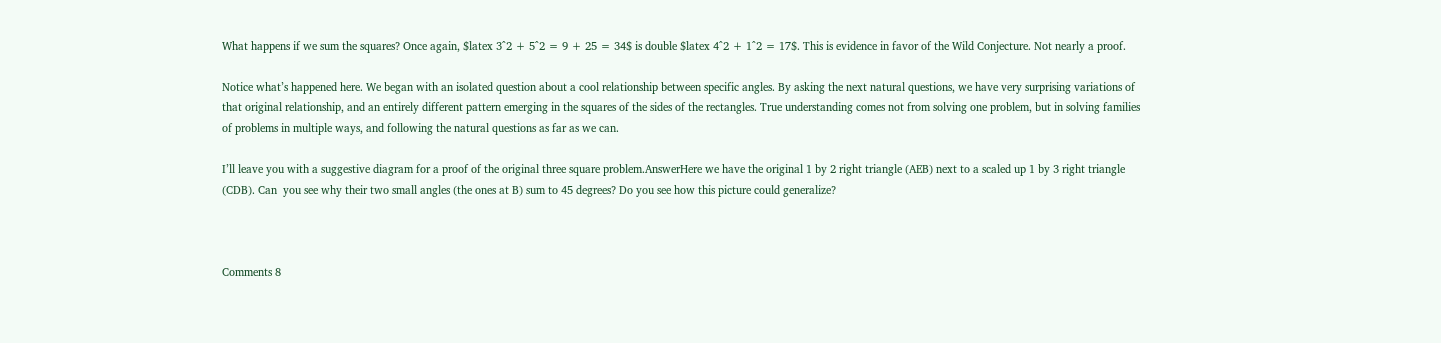What happens if we sum the squares? Once again, $latex 3^2 + 5^2 = 9 + 25 = 34$ is double $latex 4^2 + 1^2 = 17$. This is evidence in favor of the Wild Conjecture. Not nearly a proof.

Notice what’s happened here. We began with an isolated question about a cool relationship between specific angles. By asking the next natural questions, we have very surprising variations of that original relationship, and an entirely different pattern emerging in the squares of the sides of the rectangles. True understanding comes not from solving one problem, but in solving families of problems in multiple ways, and following the natural questions as far as we can.

I’ll leave you with a suggestive diagram for a proof of the original three square problem.AnswerHere we have the original 1 by 2 right triangle (AEB) next to a scaled up 1 by 3 right triangle (CDB). Can  you see why their two small angles (the ones at B) sum to 45 degrees? Do you see how this picture could generalize?



Comments 8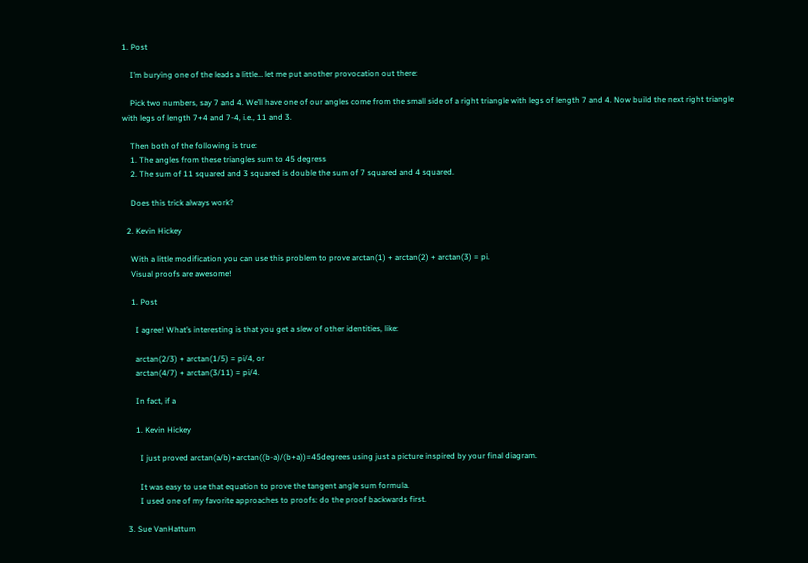1. Post

    I’m burying one of the leads a little… let me put another provocation out there:

    Pick two numbers, say 7 and 4. We’ll have one of our angles come from the small side of a right triangle with legs of length 7 and 4. Now build the next right triangle with legs of length 7+4 and 7-4, i.e., 11 and 3.

    Then both of the following is true:
    1. The angles from these triangles sum to 45 degress
    2. The sum of 11 squared and 3 squared is double the sum of 7 squared and 4 squared.

    Does this trick always work?

  2. Kevin Hickey

    With a little modification you can use this problem to prove arctan(1) + arctan(2) + arctan(3) = pi.
    Visual proofs are awesome!

    1. Post

      I agree! What’s interesting is that you get a slew of other identities, like:

      arctan(2/3) + arctan(1/5) = pi/4, or
      arctan(4/7) + arctan(3/11) = pi/4.

      In fact, if a

      1. Kevin Hickey

        I just proved arctan(a/b)+arctan((b-a)/(b+a))=45degrees using just a picture inspired by your final diagram.

        It was easy to use that equation to prove the tangent angle sum formula.
        I used one of my favorite approaches to proofs: do the proof backwards first.

  3. Sue VanHattum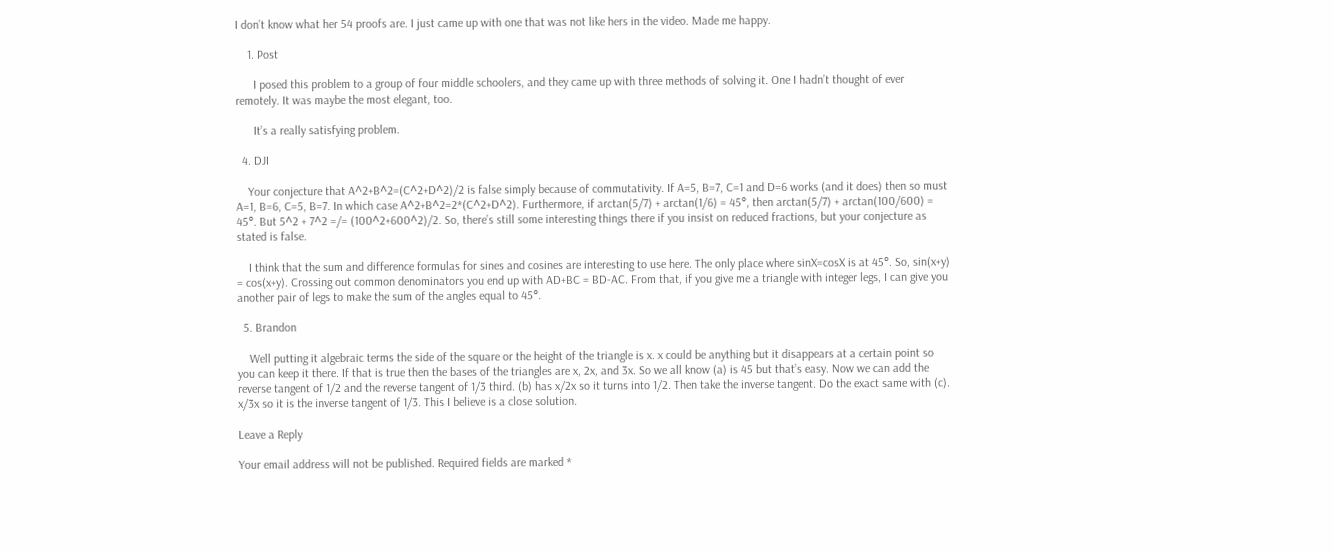I don’t know what her 54 proofs are. I just came up with one that was not like hers in the video. Made me happy.

    1. Post

      I posed this problem to a group of four middle schoolers, and they came up with three methods of solving it. One I hadn’t thought of ever remotely. It was maybe the most elegant, too.

      It’s a really satisfying problem.

  4. DJI

    Your conjecture that A^2+B^2=(C^2+D^2)/2 is false simply because of commutativity. If A=5, B=7, C=1 and D=6 works (and it does) then so must A=1, B=6, C=5, B=7. In which case A^2+B^2=2*(C^2+D^2). Furthermore, if arctan(5/7) + arctan(1/6) = 45°, then arctan(5/7) + arctan(100/600) = 45°. But 5^2 + 7^2 =/= (100^2+600^2)/2. So, there’s still some interesting things there if you insist on reduced fractions, but your conjecture as stated is false.

    I think that the sum and difference formulas for sines and cosines are interesting to use here. The only place where sinX=cosX is at 45°. So, sin(x+y) = cos(x+y). Crossing out common denominators you end up with AD+BC = BD-AC. From that, if you give me a triangle with integer legs, I can give you another pair of legs to make the sum of the angles equal to 45°.

  5. Brandon

    Well putting it algebraic terms the side of the square or the height of the triangle is x. x could be anything but it disappears at a certain point so you can keep it there. If that is true then the bases of the triangles are x, 2x, and 3x. So we all know (a) is 45 but that’s easy. Now we can add the reverse tangent of 1/2 and the reverse tangent of 1/3 third. (b) has x/2x so it turns into 1/2. Then take the inverse tangent. Do the exact same with (c). x/3x so it is the inverse tangent of 1/3. This I believe is a close solution.

Leave a Reply

Your email address will not be published. Required fields are marked *